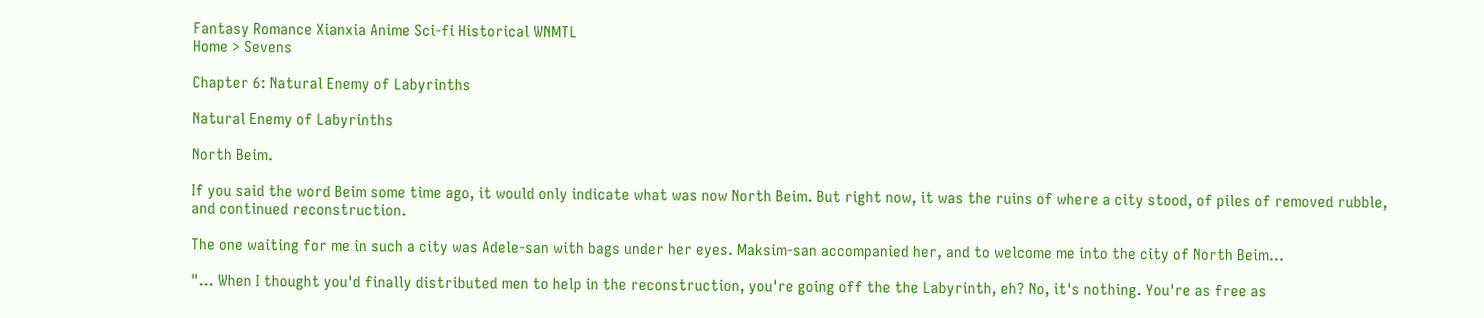Fantasy Romance Xianxia Anime Sci-fi Historical WNMTL
Home > Sevens

Chapter 6: Natural Enemy of Labyrinths

Natural Enemy of Labyrinths

North Beim.

If you said the word Beim some time ago, it would only indicate what was now North Beim. But right now, it was the ruins of where a city stood, of piles of removed rubble, and continued reconstruction.

The one waiting for me in such a city was Adele-san with bags under her eyes. Maksim-san accompanied her, and to welcome me into the city of North Beim...

"... When I thought you'd finally distributed men to help in the reconstruction, you're going off the the Labyrinth, eh? No, it's nothing. You're as free as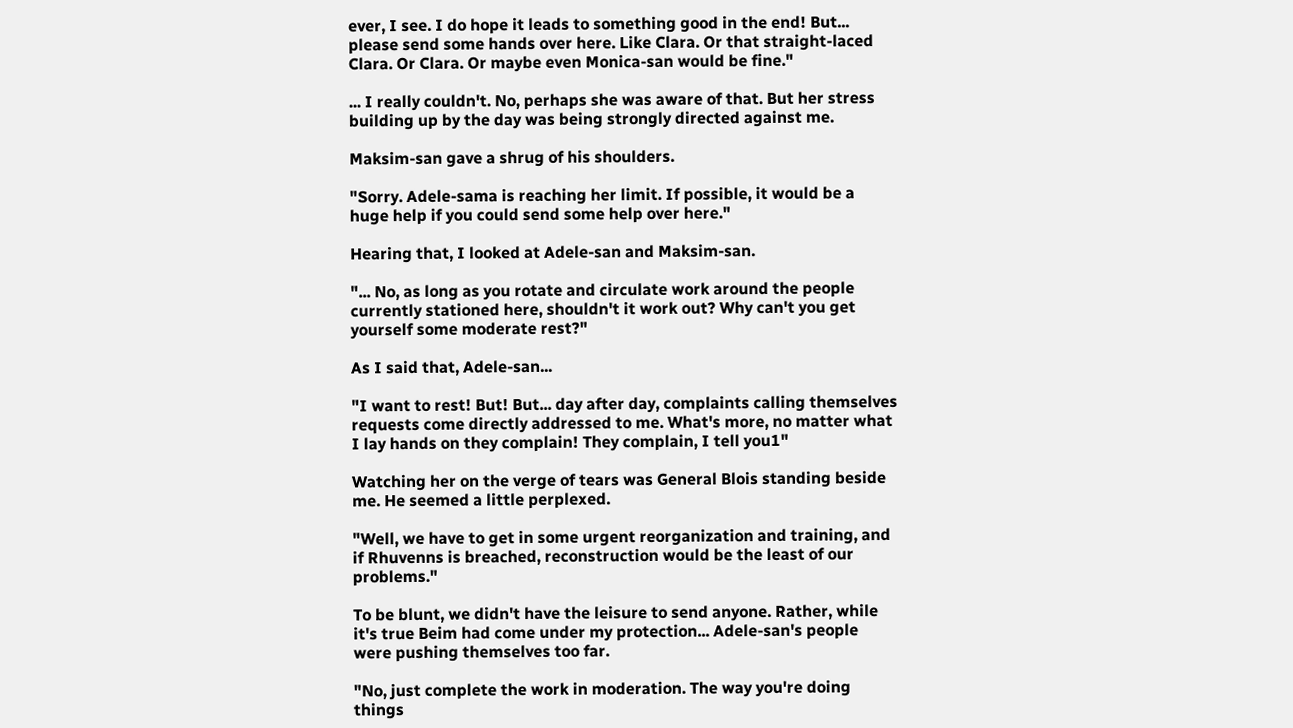ever, I see. I do hope it leads to something good in the end! But... please send some hands over here. Like Clara. Or that straight-laced Clara. Or Clara. Or maybe even Monica-san would be fine."

... I really couldn't. No, perhaps she was aware of that. But her stress building up by the day was being strongly directed against me.

Maksim-san gave a shrug of his shoulders.

"Sorry. Adele-sama is reaching her limit. If possible, it would be a huge help if you could send some help over here."

Hearing that, I looked at Adele-san and Maksim-san.

"... No, as long as you rotate and circulate work around the people currently stationed here, shouldn't it work out? Why can't you get yourself some moderate rest?"

As I said that, Adele-san...

"I want to rest! But! But... day after day, complaints calling themselves requests come directly addressed to me. What's more, no matter what I lay hands on they complain! They complain, I tell you1"

Watching her on the verge of tears was General Blois standing beside me. He seemed a little perplexed.

"Well, we have to get in some urgent reorganization and training, and if Rhuvenns is breached, reconstruction would be the least of our problems."

To be blunt, we didn't have the leisure to send anyone. Rather, while it's true Beim had come under my protection... Adele-san's people were pushing themselves too far.

"No, just complete the work in moderation. The way you're doing things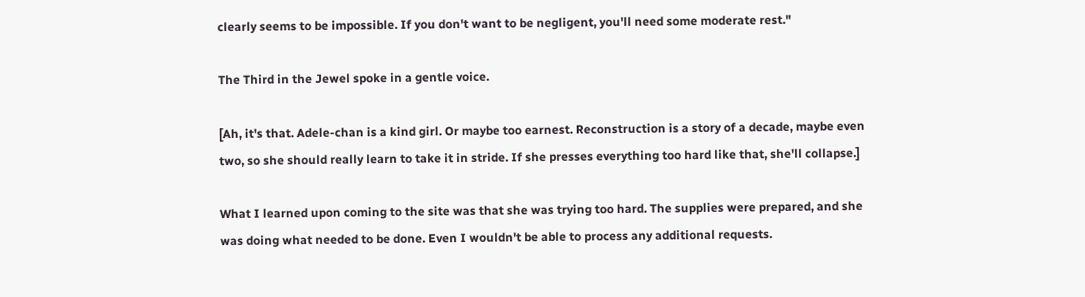clearly seems to be impossible. If you don't want to be negligent, you'll need some moderate rest."

The Third in the Jewel spoke in a gentle voice.

[Ah, it's that. Adele-chan is a kind girl. Or maybe too earnest. Reconstruction is a story of a decade, maybe even two, so she should really learn to take it in stride. If she presses everything too hard like that, she'll collapse.]

What I learned upon coming to the site was that she was trying too hard. The supplies were prepared, and she was doing what needed to be done. Even I wouldn't be able to process any additional requests.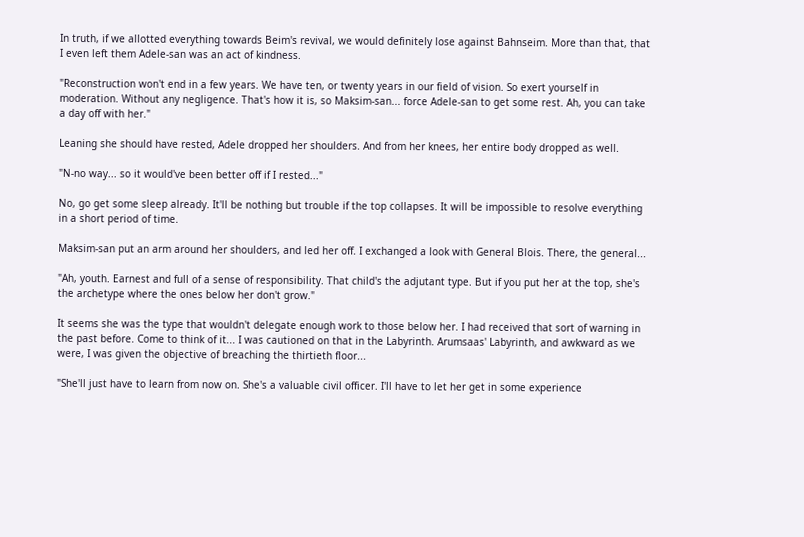In truth, if we allotted everything towards Beim's revival, we would definitely lose against Bahnseim. More than that, that I even left them Adele-san was an act of kindness.

"Reconstruction won't end in a few years. We have ten, or twenty years in our field of vision. So exert yourself in moderation. Without any negligence. That's how it is, so Maksim-san... force Adele-san to get some rest. Ah, you can take a day off with her."

Leaning she should have rested, Adele dropped her shoulders. And from her knees, her entire body dropped as well.

"N-no way... so it would've been better off if I rested..."

No, go get some sleep already. It'll be nothing but trouble if the top collapses. It will be impossible to resolve everything in a short period of time.

Maksim-san put an arm around her shoulders, and led her off. I exchanged a look with General Blois. There, the general...

"Ah, youth. Earnest and full of a sense of responsibility. That child's the adjutant type. But if you put her at the top, she's the archetype where the ones below her don't grow."

It seems she was the type that wouldn't delegate enough work to those below her. I had received that sort of warning in the past before. Come to think of it... I was cautioned on that in the Labyrinth. Arumsaas' Labyrinth, and awkward as we were, I was given the objective of breaching the thirtieth floor...

"She'll just have to learn from now on. She's a valuable civil officer. I'll have to let her get in some experience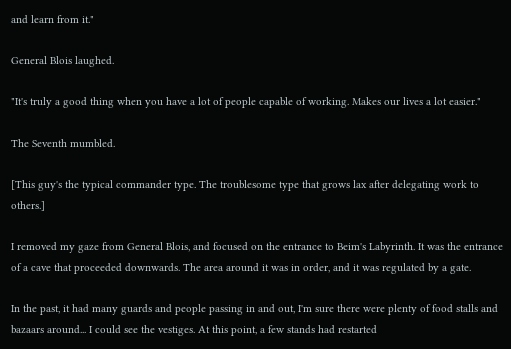and learn from it."

General Blois laughed.

"It's truly a good thing when you have a lot of people capable of working. Makes our lives a lot easier."

The Seventh mumbled.

[This guy's the typical commander type. The troublesome type that grows lax after delegating work to others.]

I removed my gaze from General Blois, and focused on the entrance to Beim's Labyrinth. It was the entrance of a cave that proceeded downwards. The area around it was in order, and it was regulated by a gate.

In the past, it had many guards and people passing in and out, I'm sure there were plenty of food stalls and bazaars around... I could see the vestiges. At this point, a few stands had restarted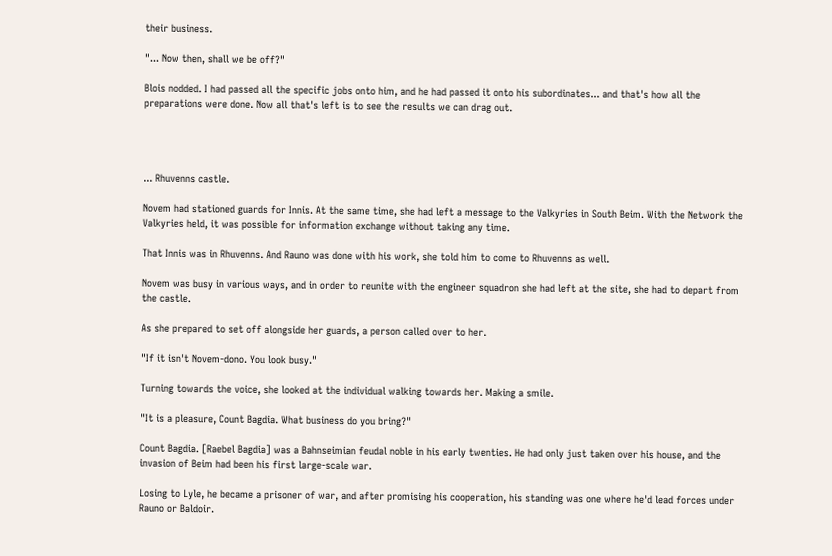their business.

"... Now then, shall we be off?"

Blois nodded. I had passed all the specific jobs onto him, and he had passed it onto his subordinates... and that's how all the preparations were done. Now all that's left is to see the results we can drag out.




... Rhuvenns castle.

Novem had stationed guards for Innis. At the same time, she had left a message to the Valkyries in South Beim. With the Network the Valkyries held, it was possible for information exchange without taking any time.

That Innis was in Rhuvenns. And Rauno was done with his work, she told him to come to Rhuvenns as well.

Novem was busy in various ways, and in order to reunite with the engineer squadron she had left at the site, she had to depart from the castle.

As she prepared to set off alongside her guards, a person called over to her.

"If it isn't Novem-dono. You look busy."

Turning towards the voice, she looked at the individual walking towards her. Making a smile.

"It is a pleasure, Count Bagdia. What business do you bring?"

Count Bagdia. [Raebel Bagdia] was a Bahnseimian feudal noble in his early twenties. He had only just taken over his house, and the invasion of Beim had been his first large-scale war.

Losing to Lyle, he became a prisoner of war, and after promising his cooperation, his standing was one where he'd lead forces under Rauno or Baldoir.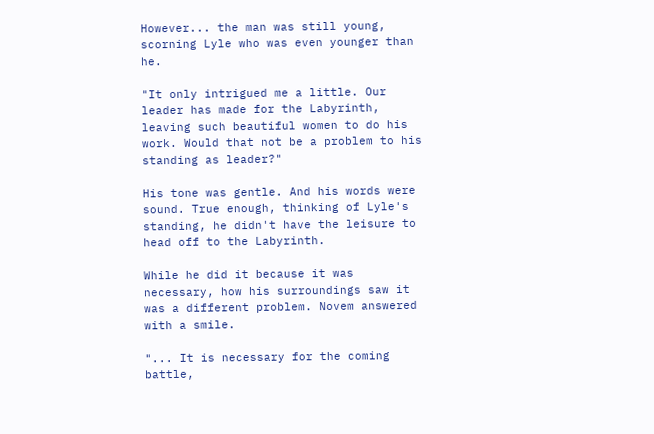However... the man was still young, scorning Lyle who was even younger than he.

"It only intrigued me a little. Our leader has made for the Labyrinth, leaving such beautiful women to do his work. Would that not be a problem to his standing as leader?"

His tone was gentle. And his words were sound. True enough, thinking of Lyle's standing, he didn't have the leisure to head off to the Labyrinth.

While he did it because it was necessary, how his surroundings saw it was a different problem. Novem answered with a smile.

"... It is necessary for the coming battle,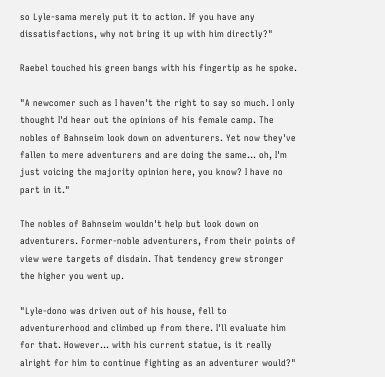so Lyle-sama merely put it to action. If you have any dissatisfactions, why not bring it up with him directly?"

Raebel touched his green bangs with his fingertip as he spoke.

"A newcomer such as I haven't the right to say so much. I only thought I'd hear out the opinions of his female camp. The nobles of Bahnseim look down on adventurers. Yet now they've fallen to mere adventurers and are doing the same... oh, I'm just voicing the majority opinion here, you know? I have no part in it."

The nobles of Bahnseim wouldn't help but look down on adventurers. Former-noble adventurers, from their points of view were targets of disdain. That tendency grew stronger the higher you went up.

"Lyle-dono was driven out of his house, fell to adventurerhood and climbed up from there. I'll evaluate him for that. However... with his current statue, is it really alright for him to continue fighting as an adventurer would?"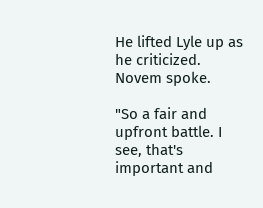He lifted Lyle up as he criticized. Novem spoke.

"So a fair and upfront battle. I see, that's important and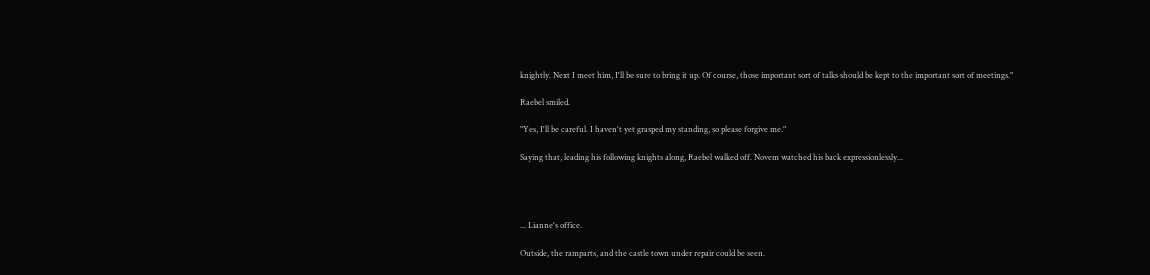knightly. Next I meet him, I'll be sure to bring it up. Of course, those important sort of talks should be kept to the important sort of meetings."

Raebel smiled.

"Yes, I'll be careful. I haven't yet grasped my standing, so please forgive me."

Saying that, leading his following knights along, Raebel walked off. Novem watched his back expressionlessly...




... Lianne's office.

Outside, the ramparts, and the castle town under repair could be seen.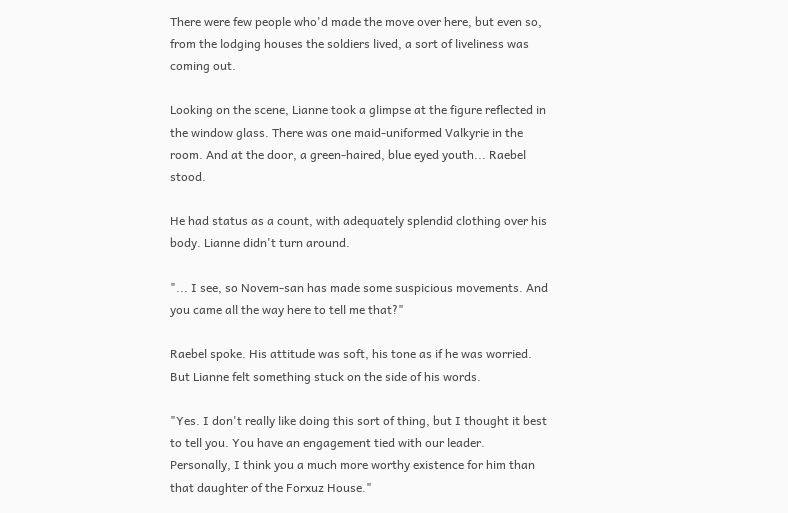There were few people who'd made the move over here, but even so, from the lodging houses the soldiers lived, a sort of liveliness was coming out.

Looking on the scene, Lianne took a glimpse at the figure reflected in the window glass. There was one maid-uniformed Valkyrie in the room. And at the door, a green-haired, blue eyed youth... Raebel stood.

He had status as a count, with adequately splendid clothing over his body. Lianne didn't turn around.

"... I see, so Novem-san has made some suspicious movements. And you came all the way here to tell me that?"

Raebel spoke. His attitude was soft, his tone as if he was worried. But Lianne felt something stuck on the side of his words.

"Yes. I don't really like doing this sort of thing, but I thought it best to tell you. You have an engagement tied with our leader. Personally, I think you a much more worthy existence for him than that daughter of the Forxuz House."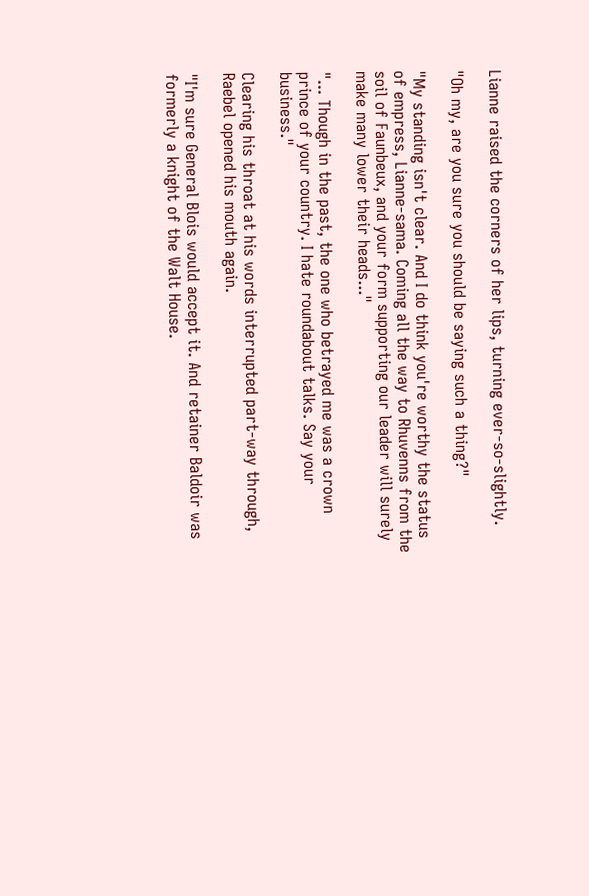Lianne raised the corners of her lips, turning ever-so-slightly.

"Oh my, are you sure you should be saying such a thing?"

"My standing isn't clear. And I do think you're worthy the status of empress, Lianne-sama. Coming all the way to Rhuvenns from the soil of Faunbeux, and your form supporting our leader will surely make many lower their heads..."

"... Though in the past, the one who betrayed me was a crown prince of your country. I hate roundabout talks. Say your business."

Clearing his throat at his words interrupted part-way through, Raebel opened his mouth again.

"I'm sure General Blois would accept it. And retainer Baldoir was formerly a knight of the Walt House.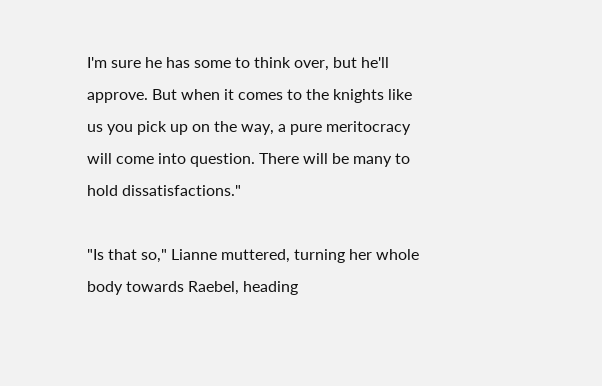I'm sure he has some to think over, but he'll approve. But when it comes to the knights like us you pick up on the way, a pure meritocracy will come into question. There will be many to hold dissatisfactions."

"Is that so," Lianne muttered, turning her whole body towards Raebel, heading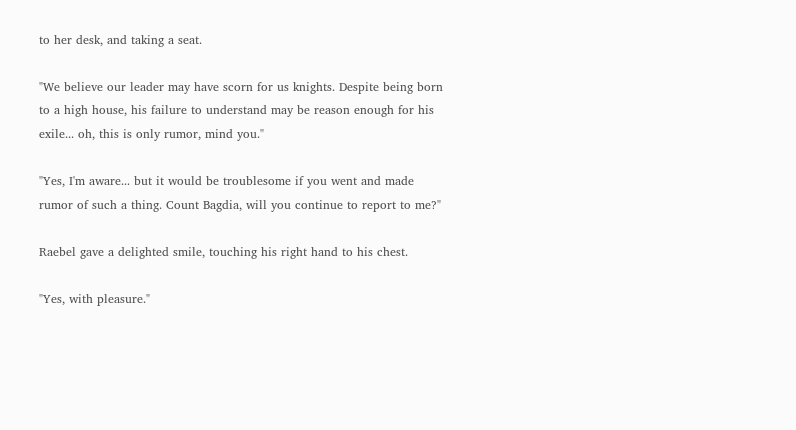to her desk, and taking a seat.

"We believe our leader may have scorn for us knights. Despite being born to a high house, his failure to understand may be reason enough for his exile... oh, this is only rumor, mind you."

"Yes, I'm aware... but it would be troublesome if you went and made rumor of such a thing. Count Bagdia, will you continue to report to me?"

Raebel gave a delighted smile, touching his right hand to his chest.

"Yes, with pleasure."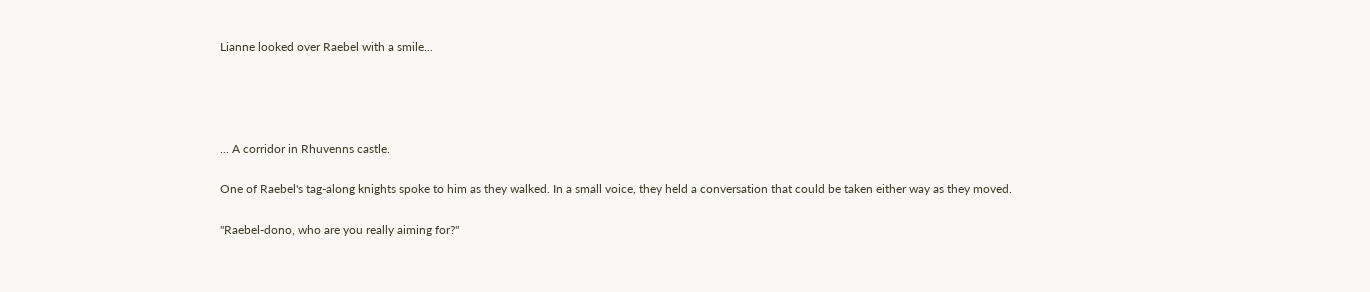Lianne looked over Raebel with a smile...




... A corridor in Rhuvenns castle.

One of Raebel's tag-along knights spoke to him as they walked. In a small voice, they held a conversation that could be taken either way as they moved.

"Raebel-dono, who are you really aiming for?"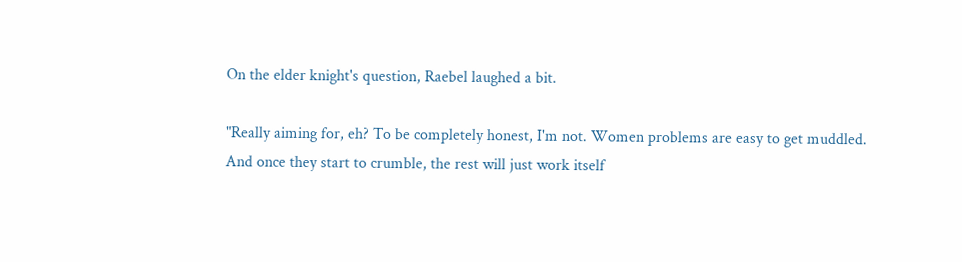On the elder knight's question, Raebel laughed a bit.

"Really aiming for, eh? To be completely honest, I'm not. Women problems are easy to get muddled. And once they start to crumble, the rest will just work itself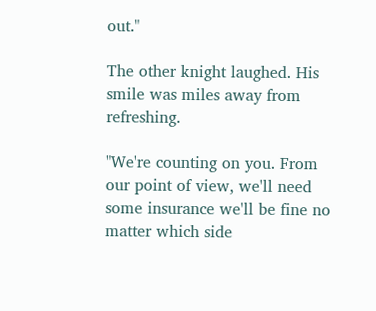out."

The other knight laughed. His smile was miles away from refreshing.

"We're counting on you. From our point of view, we'll need some insurance we'll be fine no matter which side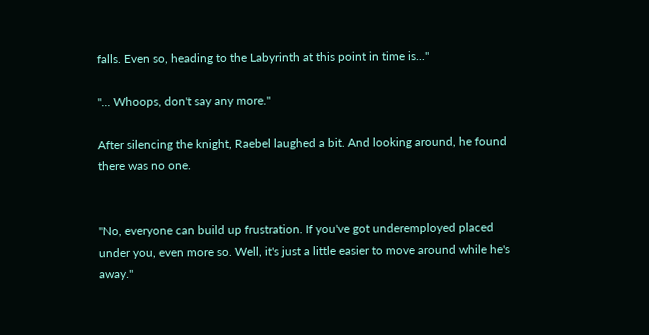falls. Even so, heading to the Labyrinth at this point in time is..."

"... Whoops, don't say any more."

After silencing the knight, Raebel laughed a bit. And looking around, he found there was no one.


"No, everyone can build up frustration. If you've got underemployed placed under you, even more so. Well, it's just a little easier to move around while he's away."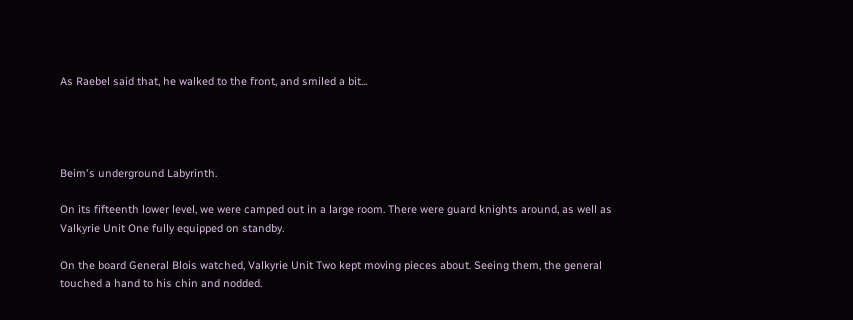As Raebel said that, he walked to the front, and smiled a bit...




Beim's underground Labyrinth.

On its fifteenth lower level, we were camped out in a large room. There were guard knights around, as well as Valkyrie Unit One fully equipped on standby.

On the board General Blois watched, Valkyrie Unit Two kept moving pieces about. Seeing them, the general touched a hand to his chin and nodded.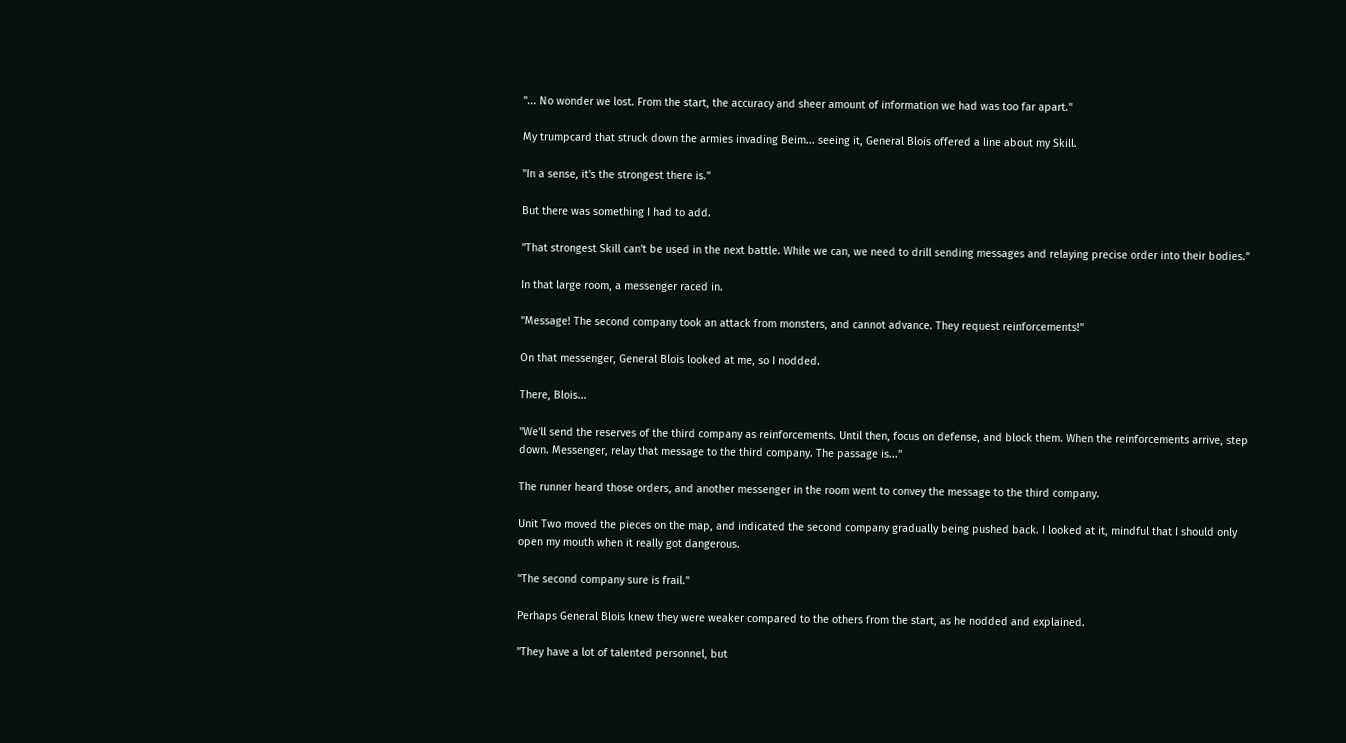"... No wonder we lost. From the start, the accuracy and sheer amount of information we had was too far apart."

My trumpcard that struck down the armies invading Beim... seeing it, General Blois offered a line about my Skill.

"In a sense, it's the strongest there is."

But there was something I had to add.

"That strongest Skill can't be used in the next battle. While we can, we need to drill sending messages and relaying precise order into their bodies."

In that large room, a messenger raced in.

"Message! The second company took an attack from monsters, and cannot advance. They request reinforcements!"

On that messenger, General Blois looked at me, so I nodded.

There, Blois...

"We'll send the reserves of the third company as reinforcements. Until then, focus on defense, and block them. When the reinforcements arrive, step down. Messenger, relay that message to the third company. The passage is..."

The runner heard those orders, and another messenger in the room went to convey the message to the third company.

Unit Two moved the pieces on the map, and indicated the second company gradually being pushed back. I looked at it, mindful that I should only open my mouth when it really got dangerous.

"The second company sure is frail."

Perhaps General Blois knew they were weaker compared to the others from the start, as he nodded and explained.

"They have a lot of talented personnel, but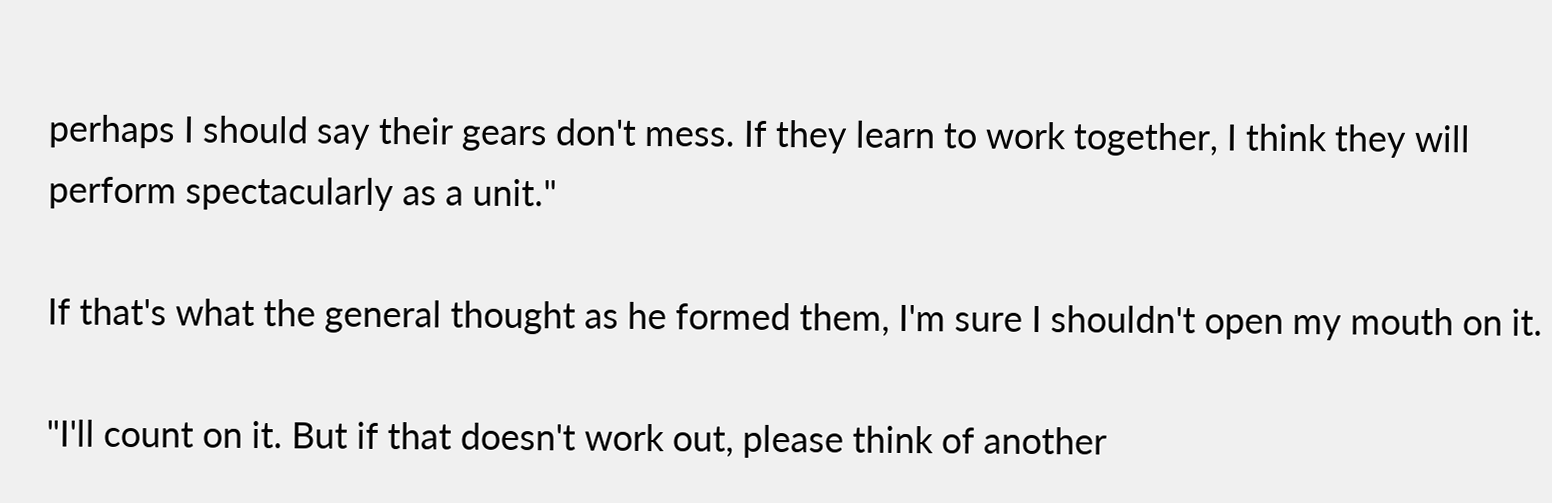perhaps I should say their gears don't mess. If they learn to work together, I think they will perform spectacularly as a unit."

If that's what the general thought as he formed them, I'm sure I shouldn't open my mouth on it.

"I'll count on it. But if that doesn't work out, please think of another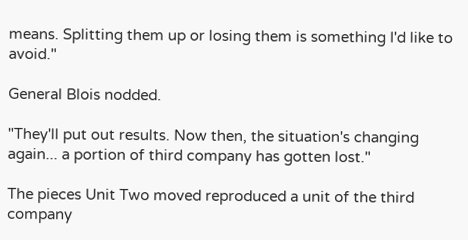means. Splitting them up or losing them is something I'd like to avoid."

General Blois nodded.

"They'll put out results. Now then, the situation's changing again... a portion of third company has gotten lost."

The pieces Unit Two moved reproduced a unit of the third company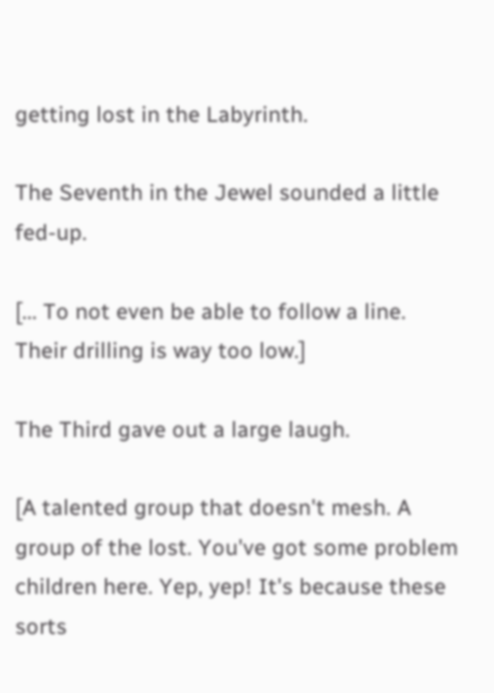getting lost in the Labyrinth.

The Seventh in the Jewel sounded a little fed-up.

[... To not even be able to follow a line. Their drilling is way too low.]

The Third gave out a large laugh.

[A talented group that doesn't mesh. A group of the lost. You've got some problem children here. Yep, yep! It's because these sorts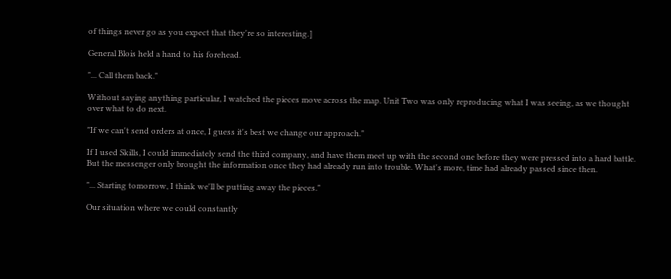of things never go as you expect that they're so interesting.]

General Blois held a hand to his forehead.

"... Call them back."

Without saying anything particular, I watched the pieces move across the map. Unit Two was only reproducing what I was seeing, as we thought over what to do next.

"If we can't send orders at once, I guess it's best we change our approach."

If I used Skills, I could immediately send the third company, and have them meet up with the second one before they were pressed into a hard battle. But the messenger only brought the information once they had already run into trouble. What's more, time had already passed since then.

"... Starting tomorrow, I think we'll be putting away the pieces."

Our situation where we could constantly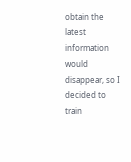obtain the latest information would disappear, so I decided to train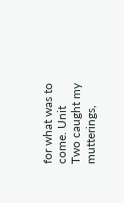for what was to come. Unit Two caught my mutterings,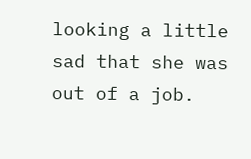looking a little sad that she was out of a job.